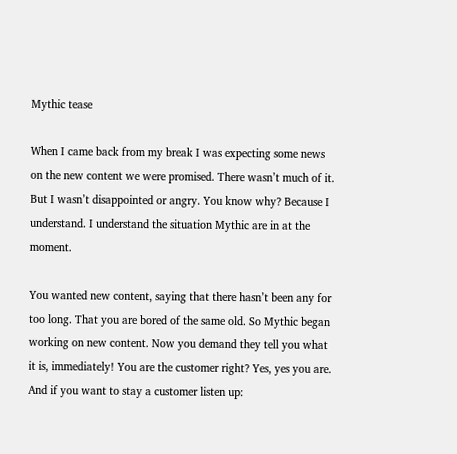Mythic tease

When I came back from my break I was expecting some news on the new content we were promised. There wasn’t much of it. But I wasn’t disappointed or angry. You know why? Because I understand. I understand the situation Mythic are in at the moment.

You wanted new content, saying that there hasn’t been any for too long. That you are bored of the same old. So Mythic began working on new content. Now you demand they tell you what it is, immediately! You are the customer right? Yes, yes you are. And if you want to stay a customer listen up: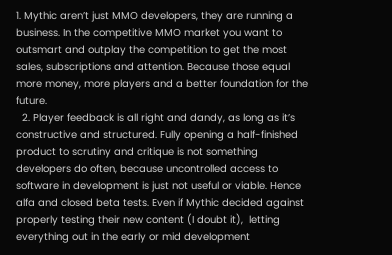1. Mythic aren’t just MMO developers, they are running a business. In the competitive MMO market you want to outsmart and outplay the competition to get the most sales, subscriptions and attention. Because those equal more money, more players and a better foundation for the future.
  2. Player feedback is all right and dandy, as long as it’s constructive and structured. Fully opening a half-finished product to scrutiny and critique is not something developers do often, because uncontrolled access to software in development is just not useful or viable. Hence alfa and closed beta tests. Even if Mythic decided against properly testing their new content (I doubt it),  letting everything out in the early or mid development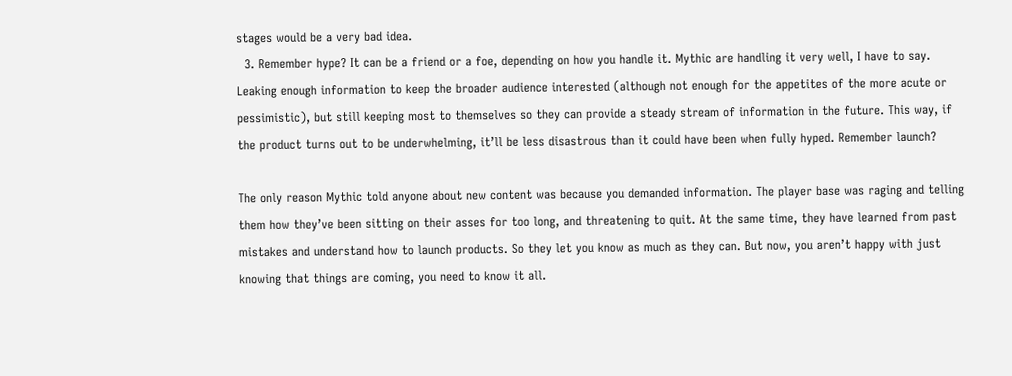stages would be a very bad idea.
  3. Remember hype? It can be a friend or a foe, depending on how you handle it. Mythic are handling it very well, I have to say. Leaking enough information to keep the broader audience interested (although not enough for the appetites of the more acute or pessimistic), but still keeping most to themselves so they can provide a steady stream of information in the future. This way, if the product turns out to be underwhelming, it’ll be less disastrous than it could have been when fully hyped. Remember launch?

The only reason Mythic told anyone about new content was because you demanded information. The player base was raging and telling them how they’ve been sitting on their asses for too long, and threatening to quit. At the same time, they have learned from past mistakes and understand how to launch products. So they let you know as much as they can. But now, you aren’t happy with just knowing that things are coming, you need to know it all.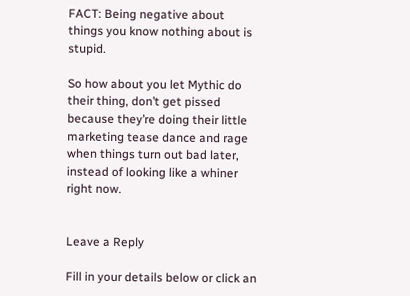FACT: Being negative about things you know nothing about is stupid.

So how about you let Mythic do their thing, don’t get pissed because they’re doing their little marketing tease dance and rage when things turn out bad later, instead of looking like a whiner right now.


Leave a Reply

Fill in your details below or click an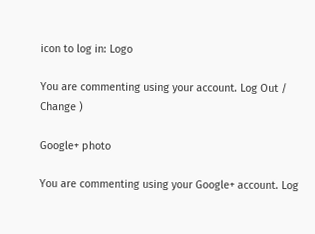icon to log in: Logo

You are commenting using your account. Log Out /  Change )

Google+ photo

You are commenting using your Google+ account. Log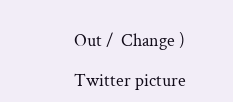Out /  Change )

Twitter picture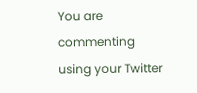You are commenting using your Twitter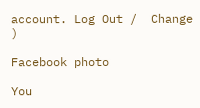account. Log Out /  Change )

Facebook photo

You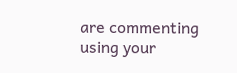are commenting using your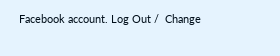Facebook account. Log Out /  Change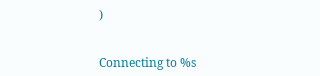)


Connecting to %s